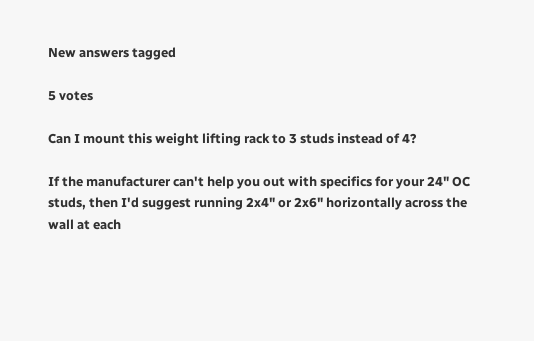New answers tagged

5 votes

Can I mount this weight lifting rack to 3 studs instead of 4?

If the manufacturer can't help you out with specifics for your 24" OC studs, then I'd suggest running 2x4" or 2x6" horizontally across the wall at each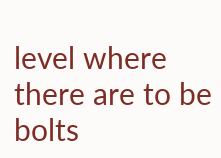level where there are to be bolts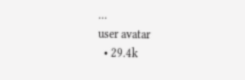...
user avatar
  • 29.4k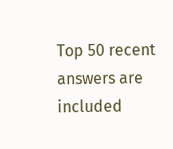Top 50 recent answers are included